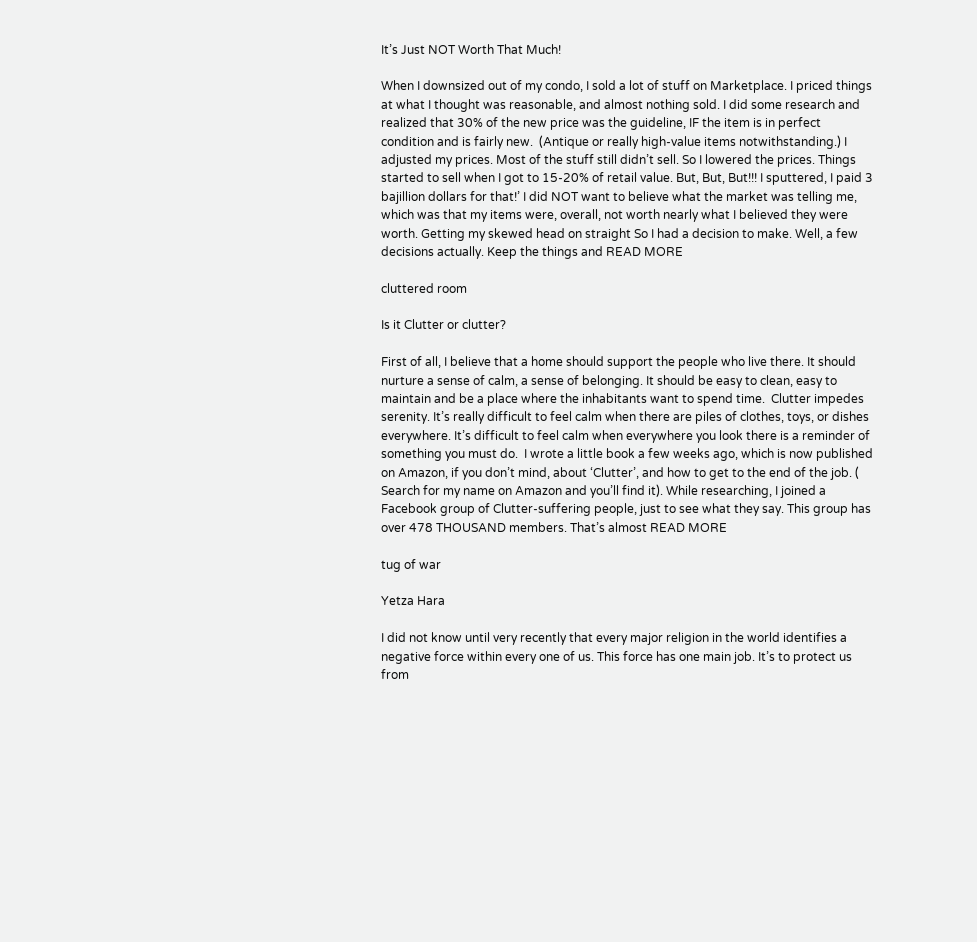It’s Just NOT Worth That Much!

When I downsized out of my condo, I sold a lot of stuff on Marketplace. I priced things at what I thought was reasonable, and almost nothing sold. I did some research and realized that 30% of the new price was the guideline, IF the item is in perfect condition and is fairly new.  (Antique or really high-value items notwithstanding.) I adjusted my prices. Most of the stuff still didn’t sell. So I lowered the prices. Things started to sell when I got to 15-20% of retail value. But, But, But!!! I sputtered, I paid 3 bajillion dollars for that!’ I did NOT want to believe what the market was telling me, which was that my items were, overall, not worth nearly what I believed they were worth. Getting my skewed head on straight So I had a decision to make. Well, a few decisions actually. Keep the things and READ MORE

cluttered room

Is it Clutter or clutter?

First of all, I believe that a home should support the people who live there. It should nurture a sense of calm, a sense of belonging. It should be easy to clean, easy to maintain and be a place where the inhabitants want to spend time.  Clutter impedes serenity. It’s really difficult to feel calm when there are piles of clothes, toys, or dishes everywhere. It’s difficult to feel calm when everywhere you look there is a reminder of something you must do.  I wrote a little book a few weeks ago, which is now published on Amazon, if you don’t mind, about ‘Clutter’, and how to get to the end of the job. ( Search for my name on Amazon and you’ll find it). While researching, I joined a Facebook group of Clutter-suffering people, just to see what they say. This group has over 478 THOUSAND members. That’s almost READ MORE

tug of war

Yetza Hara

I did not know until very recently that every major religion in the world identifies a negative force within every one of us. This force has one main job. It’s to protect us from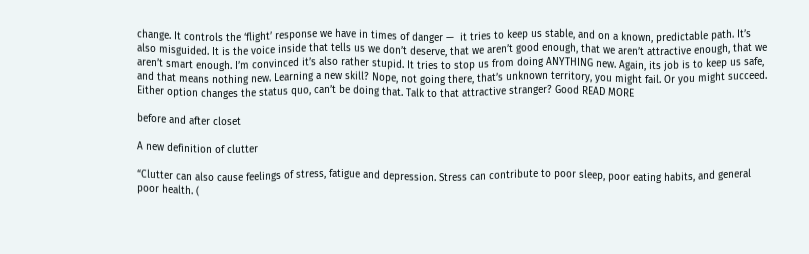change. It controls the ‘flight’ response we have in times of danger —  it tries to keep us stable, and on a known, predictable path. It’s also misguided. It is the voice inside that tells us we don’t deserve, that we aren’t good enough, that we aren’t attractive enough, that we aren’t smart enough. I’m convinced it’s also rather stupid. It tries to stop us from doing ANYTHING new. Again, its job is to keep us safe, and that means nothing new. Learning a new skill? Nope, not going there, that’s unknown territory, you might fail. Or you might succeed. Either option changes the status quo, can’t be doing that. Talk to that attractive stranger? Good READ MORE

before and after closet

A new definition of clutter

“Clutter can also cause feelings of stress, fatigue and depression. Stress can contribute to poor sleep, poor eating habits, and general poor health. (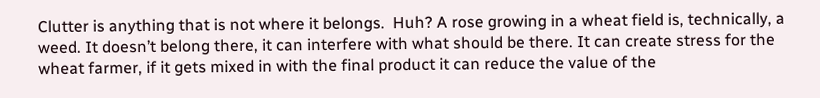Clutter is anything that is not where it belongs.  Huh? A rose growing in a wheat field is, technically, a weed. It doesn’t belong there, it can interfere with what should be there. It can create stress for the wheat farmer, if it gets mixed in with the final product it can reduce the value of the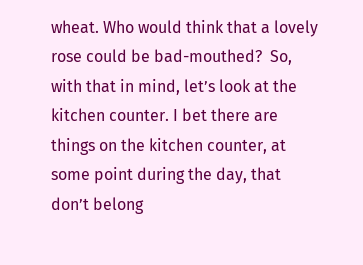wheat. Who would think that a lovely rose could be bad-mouthed?  So, with that in mind, let’s look at the kitchen counter. I bet there are things on the kitchen counter, at some point during the day, that don’t belong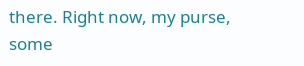there. Right now, my purse, some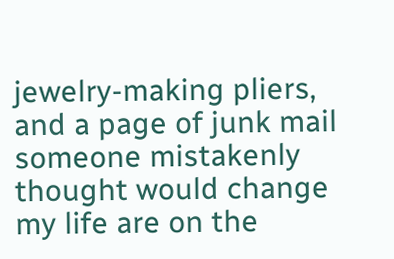jewelry-making pliers, and a page of junk mail someone mistakenly thought would change my life are on the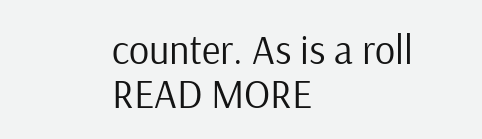counter. As is a roll READ MORE